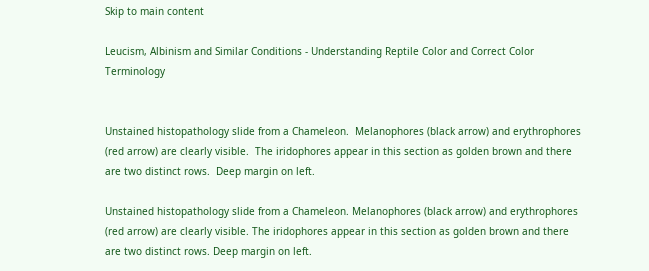Skip to main content

Leucism, Albinism and Similar Conditions - Understanding Reptile Color and Correct Color Terminology


Unstained histopathology slide from a Chameleon.  Melanophores (black arrow) and erythrophores (red arrow) are clearly visible.  The iridophores appear in this section as golden brown and there are two distinct rows.  Deep margin on left.

Unstained histopathology slide from a Chameleon. Melanophores (black arrow) and erythrophores (red arrow) are clearly visible. The iridophores appear in this section as golden brown and there are two distinct rows. Deep margin on left.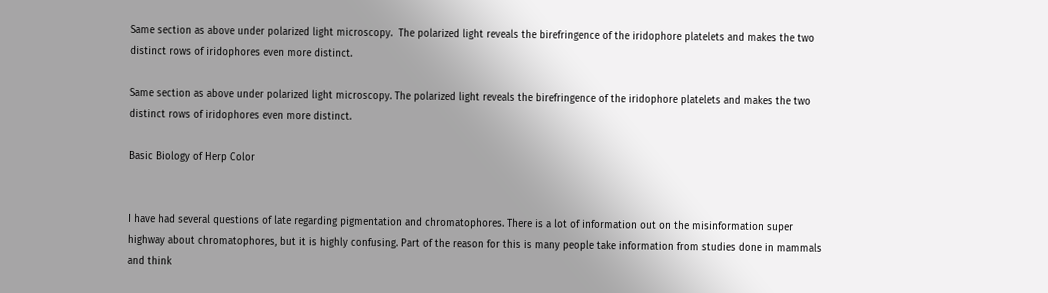Same section as above under polarized light microscopy.  The polarized light reveals the birefringence of the iridophore platelets and makes the two distinct rows of iridophores even more distinct.

Same section as above under polarized light microscopy. The polarized light reveals the birefringence of the iridophore platelets and makes the two distinct rows of iridophores even more distinct.

Basic Biology of Herp Color


I have had several questions of late regarding pigmentation and chromatophores. There is a lot of information out on the misinformation super highway about chromatophores, but it is highly confusing. Part of the reason for this is many people take information from studies done in mammals and think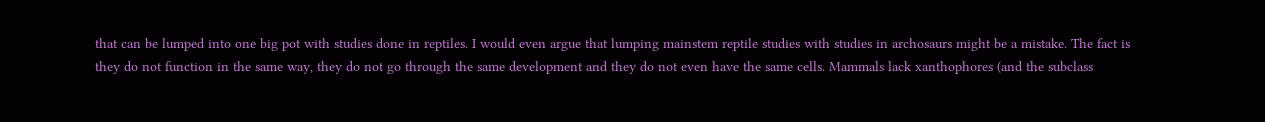that can be lumped into one big pot with studies done in reptiles. I would even argue that lumping mainstem reptile studies with studies in archosaurs might be a mistake. The fact is they do not function in the same way, they do not go through the same development and they do not even have the same cells. Mammals lack xanthophores (and the subclass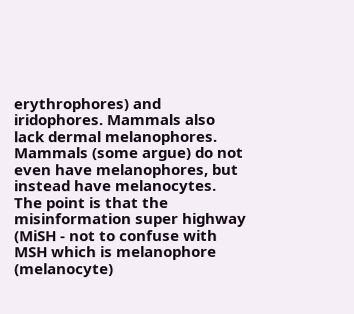erythrophores) and iridophores. Mammals also lack dermal melanophores. Mammals (some argue) do not even have melanophores, but instead have melanocytes. The point is that the misinformation super highway (MiSH - not to confuse with MSH which is melanophore (melanocyte)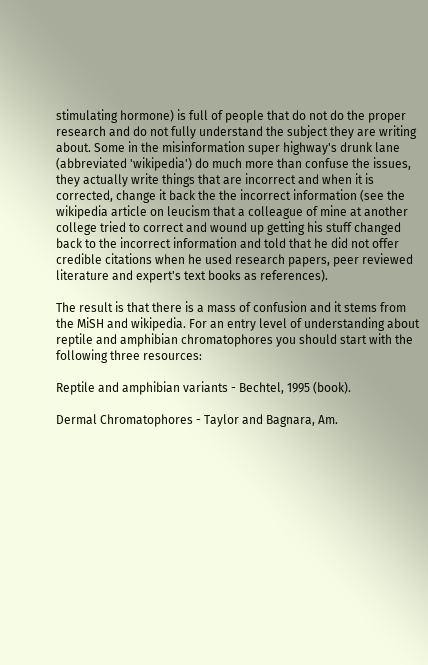stimulating hormone) is full of people that do not do the proper research and do not fully understand the subject they are writing about. Some in the misinformation super highway's drunk lane (abbreviated 'wikipedia') do much more than confuse the issues, they actually write things that are incorrect and when it is corrected, change it back the the incorrect information (see the wikipedia article on leucism that a colleague of mine at another college tried to correct and wound up getting his stuff changed back to the incorrect information and told that he did not offer credible citations when he used research papers, peer reviewed literature and expert's text books as references).

The result is that there is a mass of confusion and it stems from the MiSH and wikipedia. For an entry level of understanding about reptile and amphibian chromatophores you should start with the following three resources:

Reptile and amphibian variants - Bechtel, 1995 (book).

Dermal Chromatophores - Taylor and Bagnara, Am.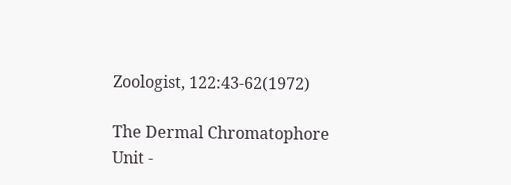Zoologist, 122:43-62(1972)

The Dermal Chromatophore Unit -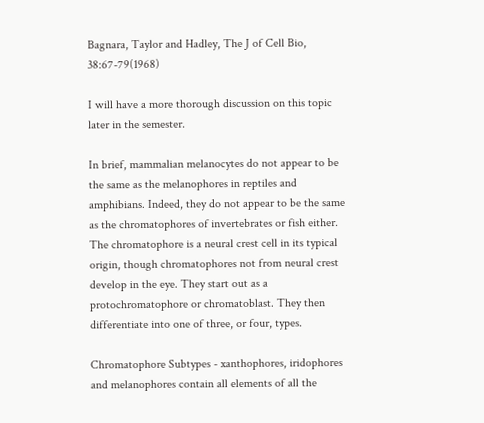Bagnara, Taylor and Hadley, The J of Cell Bio, 38:67-79(1968)

I will have a more thorough discussion on this topic later in the semester.

In brief, mammalian melanocytes do not appear to be the same as the melanophores in reptiles and amphibians. Indeed, they do not appear to be the same as the chromatophores of invertebrates or fish either. The chromatophore is a neural crest cell in its typical origin, though chromatophores not from neural crest develop in the eye. They start out as a protochromatophore or chromatoblast. They then differentiate into one of three, or four, types.

Chromatophore Subtypes - xanthophores, iridophores and melanophores contain all elements of all the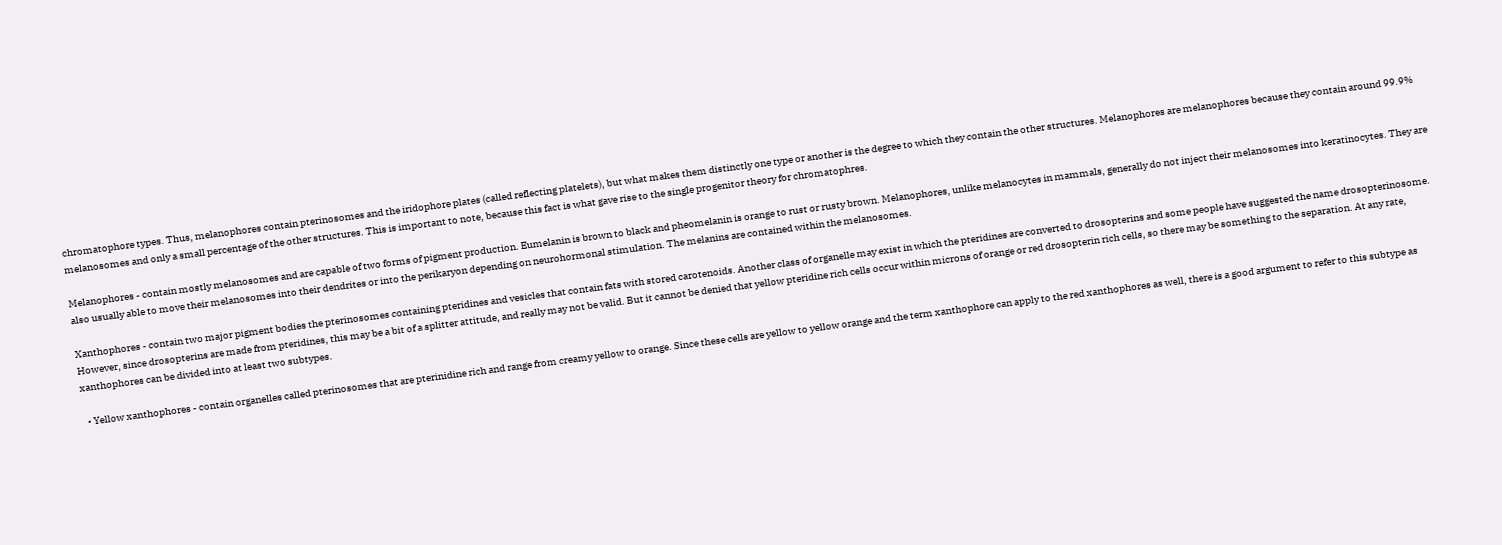chromatophore types. Thus, melanophores contain pterinosomes and the iridophore plates (called reflecting platelets), but what makes them distinctly one type or another is the degree to which they contain the other structures. Melanophores are melanophores because they contain around 99.9% melanosomes and only a small percentage of the other structures. This is important to note, because this fact is what gave rise to the single progenitor theory for chromatophres.

Melanophores - contain mostly melanosomes and are capable of two forms of pigment production. Eumelanin is brown to black and pheomelanin is orange to rust or rusty brown. Melanophores, unlike melanocytes in mammals, generally do not inject their melanosomes into keratinocytes. They are also usually able to move their melanosomes into their dendrites or into the perikaryon depending on neurohormonal stimulation. The melanins are contained within the melanosomes.

Xanthophores - contain two major pigment bodies the pterinosomes containing pteridines and vesicles that contain fats with stored carotenoids. Another class of organelle may exist in which the pteridines are converted to drosopterins and some people have suggested the name drosopterinosome. However, since drosopterins are made from pteridines, this may be a bit of a splitter attitude, and really may not be valid. But it cannot be denied that yellow pteridine rich cells occur within microns of orange or red drosopterin rich cells, so there may be something to the separation. At any rate, xanthophores can be divided into at least two subtypes.

  • Yellow xanthophores - contain organelles called pterinosomes that are pterinidine rich and range from creamy yellow to orange. Since these cells are yellow to yellow orange and the term xanthophore can apply to the red xanthophores as well, there is a good argument to refer to this subtype as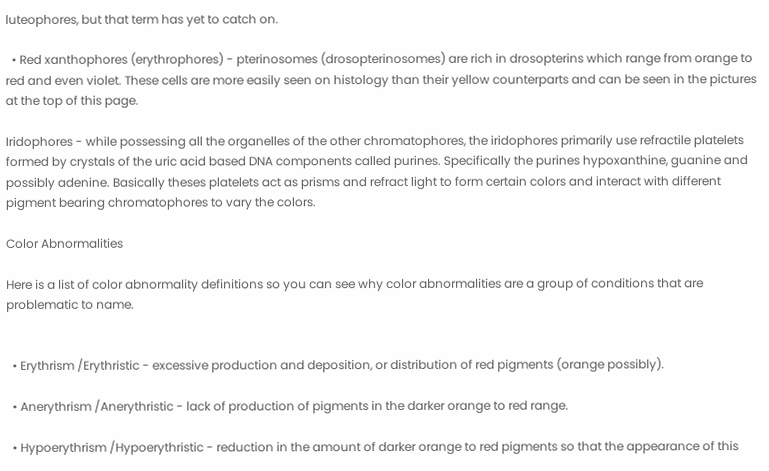luteophores, but that term has yet to catch on.

  • Red xanthophores (erythrophores) - pterinosomes (drosopterinosomes) are rich in drosopterins which range from orange to red and even violet. These cells are more easily seen on histology than their yellow counterparts and can be seen in the pictures at the top of this page.

Iridophores - while possessing all the organelles of the other chromatophores, the iridophores primarily use refractile platelets formed by crystals of the uric acid based DNA components called purines. Specifically the purines hypoxanthine, guanine and possibly adenine. Basically theses platelets act as prisms and refract light to form certain colors and interact with different pigment bearing chromatophores to vary the colors.

Color Abnormalities

Here is a list of color abnormality definitions so you can see why color abnormalities are a group of conditions that are problematic to name.


  • Erythrism /Erythristic - excessive production and deposition, or distribution of red pigments (orange possibly).

  • Anerythrism /Anerythristic - lack of production of pigments in the darker orange to red range.

  • Hypoerythrism /Hypoerythristic - reduction in the amount of darker orange to red pigments so that the appearance of this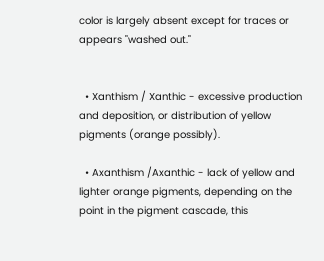color is largely absent except for traces or appears "washed out."


  • Xanthism / Xanthic - excessive production and deposition, or distribution of yellow pigments (orange possibly).

  • Axanthism /Axanthic - lack of yellow and lighter orange pigments, depending on the point in the pigment cascade, this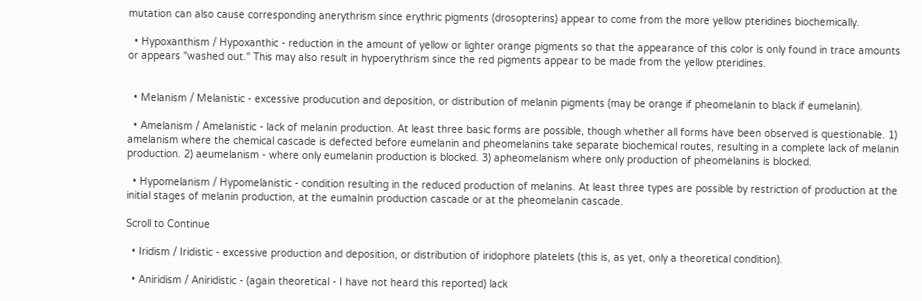mutation can also cause corresponding anerythrism since erythric pigments (drosopterins) appear to come from the more yellow pteridines biochemically.

  • Hypoxanthism / Hypoxanthic - reduction in the amount of yellow or lighter orange pigments so that the appearance of this color is only found in trace amounts or appears "washed out." This may also result in hypoerythrism since the red pigments appear to be made from the yellow pteridines.


  • Melanism / Melanistic - excessive producution and deposition, or distribution of melanin pigments (may be orange if pheomelanin to black if eumelanin).

  • Amelanism / Amelanistic - lack of melanin production. At least three basic forms are possible, though whether all forms have been observed is questionable. 1) amelanism where the chemical cascade is defected before eumelanin and pheomelanins take separate biochemical routes, resulting in a complete lack of melanin production. 2) aeumelanism - where only eumelanin production is blocked. 3) apheomelanism where only production of pheomelanins is blocked.

  • Hypomelanism / Hypomelanistic - condition resulting in the reduced production of melanins. At least three types are possible by restriction of production at the initial stages of melanin production, at the eumalnin production cascade or at the pheomelanin cascade.

Scroll to Continue

  • Iridism / Iridistic - excessive production and deposition, or distribution of iridophore platelets (this is, as yet, only a theoretical condition).

  • Aniridism / Aniridistic - (again theoretical - I have not heard this reported) lack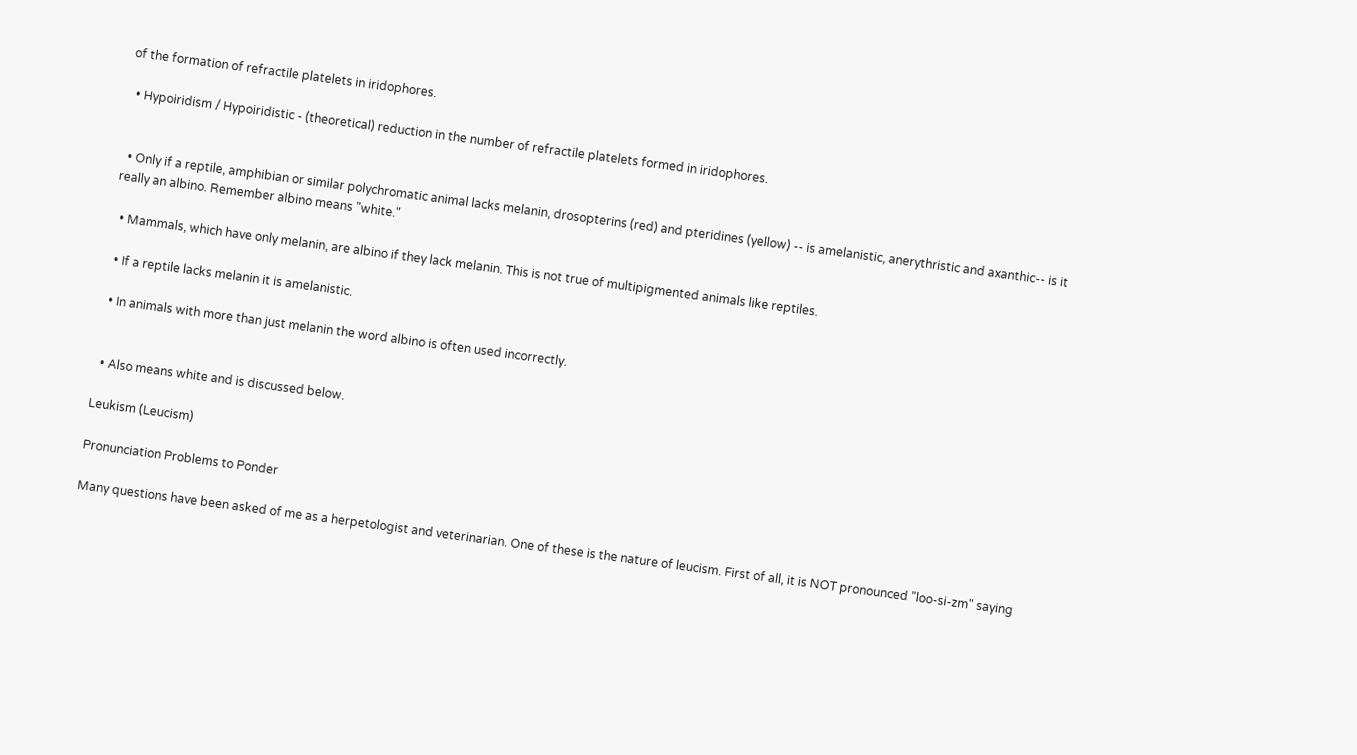of the formation of refractile platelets in iridophores.

  • Hypoiridism / Hypoiridistic - (theoretical) reduction in the number of refractile platelets formed in iridophores.


  • Only if a reptile, amphibian or similar polychromatic animal lacks melanin, drosopterins (red) and pteridines (yellow) -- is amelanistic, anerythristic and axanthic-- is it really an albino. Remember albino means "white."

  • Mammals, which have only melanin, are albino if they lack melanin. This is not true of multipigmented animals like reptiles.

  • If a reptile lacks melanin it is amelanistic.

  • In animals with more than just melanin the word albino is often used incorrectly.


  • Also means white and is discussed below.

Leukism (Leucism)

Pronunciation Problems to Ponder

Many questions have been asked of me as a herpetologist and veterinarian. One of these is the nature of leucism. First of all, it is NOT pronounced "loo-si-zm" saying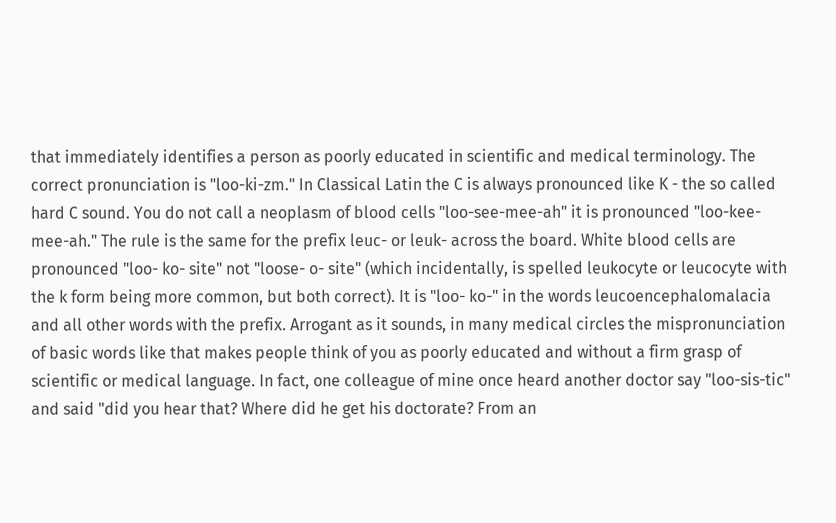that immediately identifies a person as poorly educated in scientific and medical terminology. The correct pronunciation is "loo-ki-zm." In Classical Latin the C is always pronounced like K - the so called hard C sound. You do not call a neoplasm of blood cells "loo-see-mee-ah" it is pronounced "loo-kee-mee-ah." The rule is the same for the prefix leuc- or leuk- across the board. White blood cells are pronounced "loo- ko- site" not "loose- o- site" (which incidentally, is spelled leukocyte or leucocyte with the k form being more common, but both correct). It is "loo- ko-" in the words leucoencephalomalacia and all other words with the prefix. Arrogant as it sounds, in many medical circles the mispronunciation of basic words like that makes people think of you as poorly educated and without a firm grasp of scientific or medical language. In fact, one colleague of mine once heard another doctor say "loo-sis-tic" and said "did you hear that? Where did he get his doctorate? From an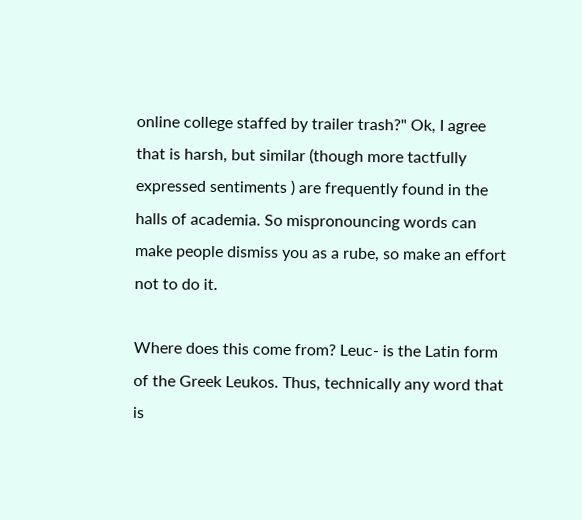online college staffed by trailer trash?" Ok, I agree that is harsh, but similar (though more tactfully expressed sentiments ) are frequently found in the halls of academia. So mispronouncing words can make people dismiss you as a rube, so make an effort not to do it.

Where does this come from? Leuc- is the Latin form of the Greek Leukos. Thus, technically any word that is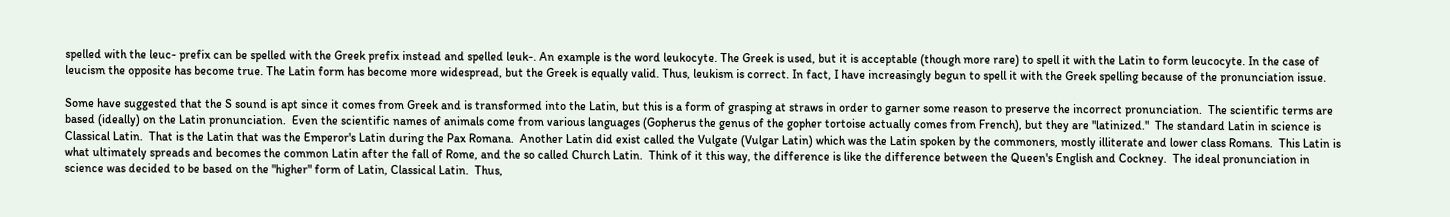spelled with the leuc- prefix can be spelled with the Greek prefix instead and spelled leuk-. An example is the word leukocyte. The Greek is used, but it is acceptable (though more rare) to spell it with the Latin to form leucocyte. In the case of leucism the opposite has become true. The Latin form has become more widespread, but the Greek is equally valid. Thus, leukism is correct. In fact, I have increasingly begun to spell it with the Greek spelling because of the pronunciation issue.

Some have suggested that the S sound is apt since it comes from Greek and is transformed into the Latin, but this is a form of grasping at straws in order to garner some reason to preserve the incorrect pronunciation.  The scientific terms are based (ideally) on the Latin pronunciation.  Even the scientific names of animals come from various languages (Gopherus the genus of the gopher tortoise actually comes from French), but they are "latinized."  The standard Latin in science is Classical Latin.  That is the Latin that was the Emperor's Latin during the Pax Romana.  Another Latin did exist called the Vulgate (Vulgar Latin) which was the Latin spoken by the commoners, mostly illiterate and lower class Romans.  This Latin is what ultimately spreads and becomes the common Latin after the fall of Rome, and the so called Church Latin.  Think of it this way, the difference is like the difference between the Queen's English and Cockney.  The ideal pronunciation in science was decided to be based on the "higher" form of Latin, Classical Latin.  Thus,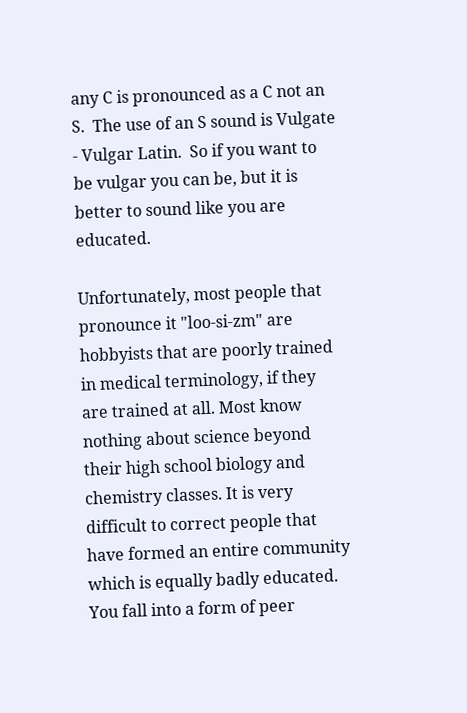any C is pronounced as a C not an S.  The use of an S sound is Vulgate - Vulgar Latin.  So if you want to be vulgar you can be, but it is better to sound like you are educated.

Unfortunately, most people that pronounce it "loo-si-zm" are hobbyists that are poorly trained in medical terminology, if they are trained at all. Most know nothing about science beyond their high school biology and chemistry classes. It is very difficult to correct people that have formed an entire community which is equally badly educated. You fall into a form of peer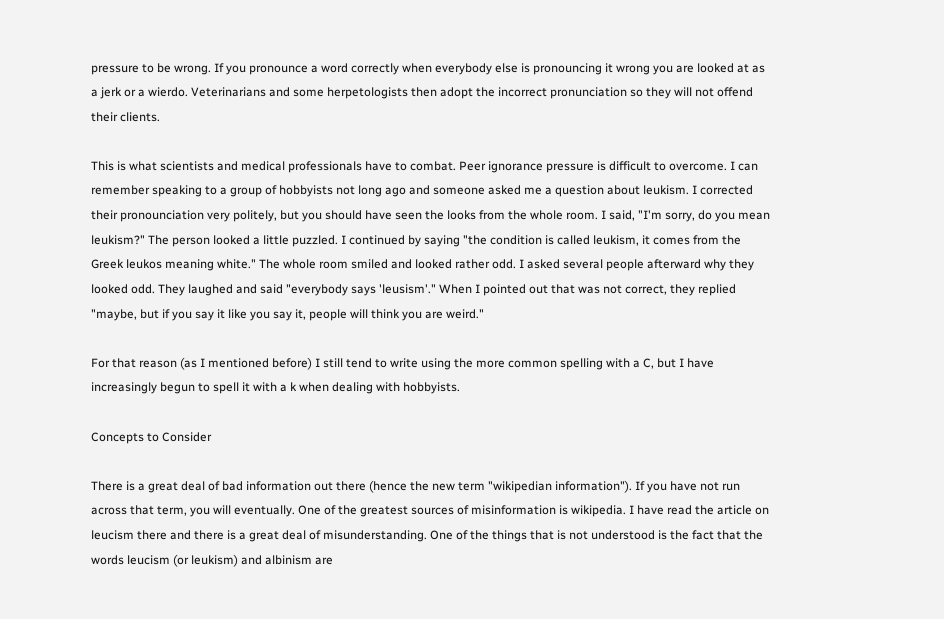pressure to be wrong. If you pronounce a word correctly when everybody else is pronouncing it wrong you are looked at as a jerk or a wierdo. Veterinarians and some herpetologists then adopt the incorrect pronunciation so they will not offend their clients.

This is what scientists and medical professionals have to combat. Peer ignorance pressure is difficult to overcome. I can remember speaking to a group of hobbyists not long ago and someone asked me a question about leukism. I corrected their pronounciation very politely, but you should have seen the looks from the whole room. I said, "I'm sorry, do you mean leukism?" The person looked a little puzzled. I continued by saying "the condition is called leukism, it comes from the Greek leukos meaning white." The whole room smiled and looked rather odd. I asked several people afterward why they looked odd. They laughed and said "everybody says 'leusism'." When I pointed out that was not correct, they replied "maybe, but if you say it like you say it, people will think you are weird."

For that reason (as I mentioned before) I still tend to write using the more common spelling with a C, but I have increasingly begun to spell it with a k when dealing with hobbyists.

Concepts to Consider

There is a great deal of bad information out there (hence the new term "wikipedian information"). If you have not run across that term, you will eventually. One of the greatest sources of misinformation is wikipedia. I have read the article on leucism there and there is a great deal of misunderstanding. One of the things that is not understood is the fact that the words leucism (or leukism) and albinism are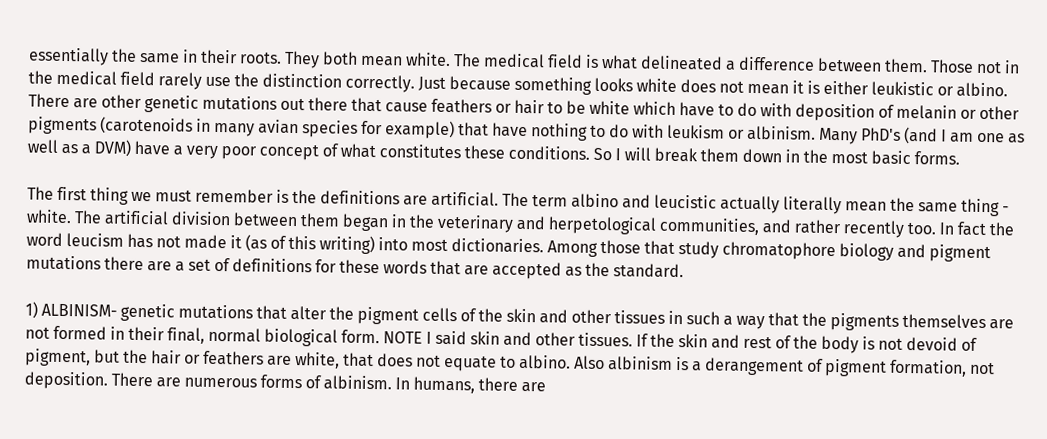essentially the same in their roots. They both mean white. The medical field is what delineated a difference between them. Those not in the medical field rarely use the distinction correctly. Just because something looks white does not mean it is either leukistic or albino. There are other genetic mutations out there that cause feathers or hair to be white which have to do with deposition of melanin or other pigments (carotenoids in many avian species for example) that have nothing to do with leukism or albinism. Many PhD's (and I am one as well as a DVM) have a very poor concept of what constitutes these conditions. So I will break them down in the most basic forms.

The first thing we must remember is the definitions are artificial. The term albino and leucistic actually literally mean the same thing - white. The artificial division between them began in the veterinary and herpetological communities, and rather recently too. In fact the word leucism has not made it (as of this writing) into most dictionaries. Among those that study chromatophore biology and pigment mutations there are a set of definitions for these words that are accepted as the standard.

1) ALBINISM- genetic mutations that alter the pigment cells of the skin and other tissues in such a way that the pigments themselves are not formed in their final, normal biological form. NOTE I said skin and other tissues. If the skin and rest of the body is not devoid of pigment, but the hair or feathers are white, that does not equate to albino. Also albinism is a derangement of pigment formation, not deposition. There are numerous forms of albinism. In humans, there are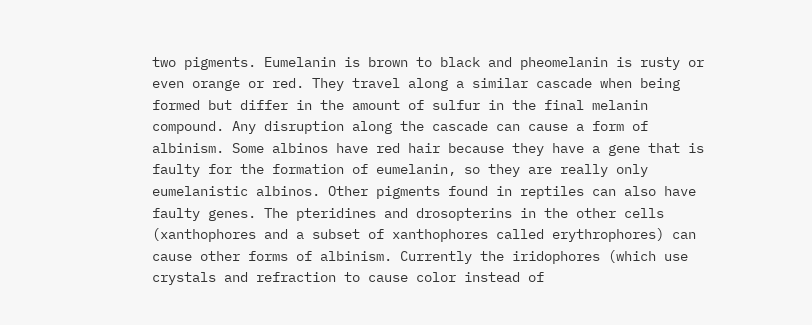two pigments. Eumelanin is brown to black and pheomelanin is rusty or even orange or red. They travel along a similar cascade when being formed but differ in the amount of sulfur in the final melanin compound. Any disruption along the cascade can cause a form of albinism. Some albinos have red hair because they have a gene that is faulty for the formation of eumelanin, so they are really only eumelanistic albinos. Other pigments found in reptiles can also have faulty genes. The pteridines and drosopterins in the other cells (xanthophores and a subset of xanthophores called erythrophores) can cause other forms of albinism. Currently the iridophores (which use crystals and refraction to cause color instead of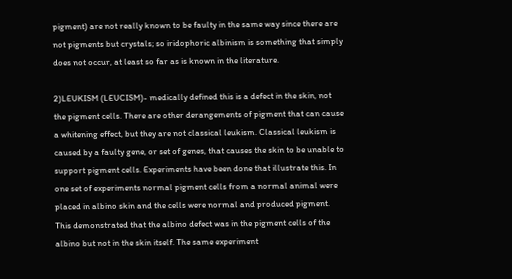pigment) are not really known to be faulty in the same way since there are not pigments but crystals; so iridophoric albinism is something that simply does not occur, at least so far as is known in the literature.

2)LEUKISM (LEUCISM)- medically defined this is a defect in the skin, not the pigment cells. There are other derangements of pigment that can cause a whitening effect, but they are not classical leukism. Classical leukism is caused by a faulty gene, or set of genes, that causes the skin to be unable to support pigment cells. Experiments have been done that illustrate this. In one set of experiments normal pigment cells from a normal animal were placed in albino skin and the cells were normal and produced pigment. This demonstrated that the albino defect was in the pigment cells of the albino but not in the skin itself. The same experiment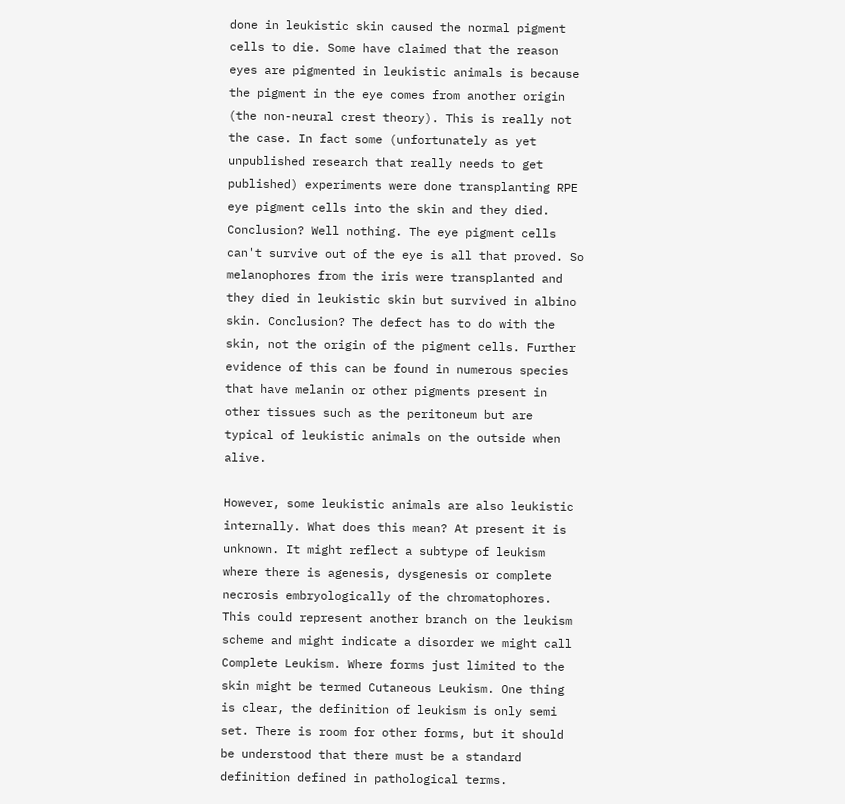done in leukistic skin caused the normal pigment cells to die. Some have claimed that the reason eyes are pigmented in leukistic animals is because the pigment in the eye comes from another origin (the non-neural crest theory). This is really not the case. In fact some (unfortunately as yet unpublished research that really needs to get published) experiments were done transplanting RPE eye pigment cells into the skin and they died. Conclusion? Well nothing. The eye pigment cells can't survive out of the eye is all that proved. So melanophores from the iris were transplanted and they died in leukistic skin but survived in albino skin. Conclusion? The defect has to do with the skin, not the origin of the pigment cells. Further evidence of this can be found in numerous species that have melanin or other pigments present in other tissues such as the peritoneum but are typical of leukistic animals on the outside when alive.

However, some leukistic animals are also leukistic internally. What does this mean? At present it is unknown. It might reflect a subtype of leukism where there is agenesis, dysgenesis or complete necrosis embryologically of the chromatophores. This could represent another branch on the leukism scheme and might indicate a disorder we might call Complete Leukism. Where forms just limited to the skin might be termed Cutaneous Leukism. One thing is clear, the definition of leukism is only semi set. There is room for other forms, but it should be understood that there must be a standard definition defined in pathological terms.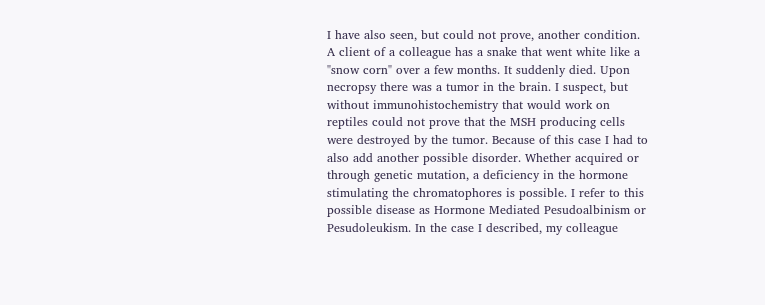I have also seen, but could not prove, another condition. A client of a colleague has a snake that went white like a "snow corn" over a few months. It suddenly died. Upon necropsy there was a tumor in the brain. I suspect, but without immunohistochemistry that would work on reptiles could not prove that the MSH producing cells were destroyed by the tumor. Because of this case I had to also add another possible disorder. Whether acquired or through genetic mutation, a deficiency in the hormone stimulating the chromatophores is possible. I refer to this possible disease as Hormone Mediated Pesudoalbinism or Pesudoleukism. In the case I described, my colleague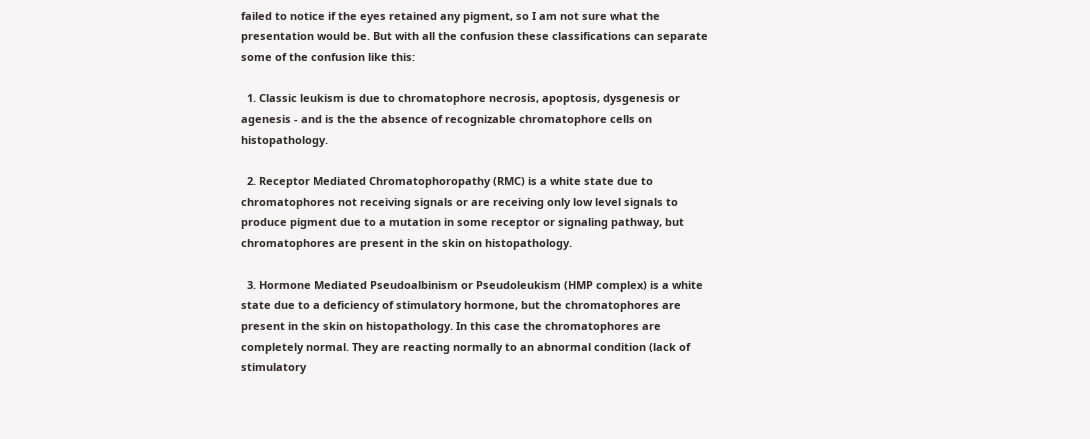failed to notice if the eyes retained any pigment, so I am not sure what the presentation would be. But with all the confusion these classifications can separate some of the confusion like this:

  1. Classic leukism is due to chromatophore necrosis, apoptosis, dysgenesis or agenesis - and is the the absence of recognizable chromatophore cells on histopathology.

  2. Receptor Mediated Chromatophoropathy (RMC) is a white state due to chromatophores not receiving signals or are receiving only low level signals to produce pigment due to a mutation in some receptor or signaling pathway, but chromatophores are present in the skin on histopathology.

  3. Hormone Mediated Pseudoalbinism or Pseudoleukism (HMP complex) is a white state due to a deficiency of stimulatory hormone, but the chromatophores are present in the skin on histopathology. In this case the chromatophores are completely normal. They are reacting normally to an abnormal condition (lack of stimulatory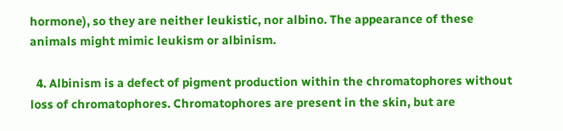hormone), so they are neither leukistic, nor albino. The appearance of these animals might mimic leukism or albinism.

  4. Albinism is a defect of pigment production within the chromatophores without loss of chromatophores. Chromatophores are present in the skin, but are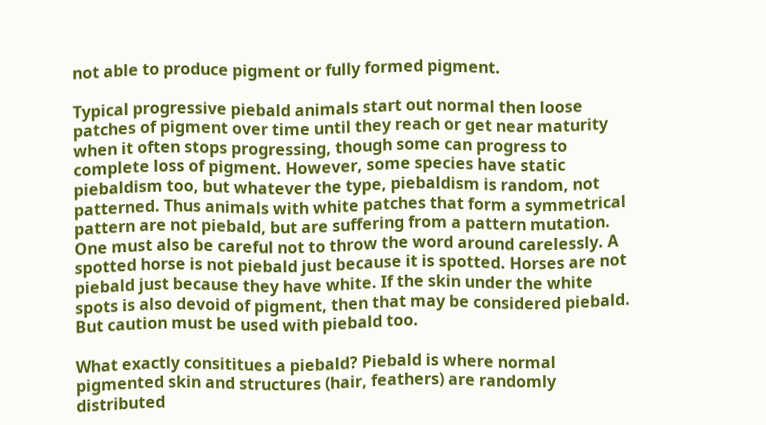not able to produce pigment or fully formed pigment.

Typical progressive piebald animals start out normal then loose patches of pigment over time until they reach or get near maturity when it often stops progressing, though some can progress to complete loss of pigment. However, some species have static piebaldism too, but whatever the type, piebaldism is random, not patterned. Thus animals with white patches that form a symmetrical pattern are not piebald, but are suffering from a pattern mutation. One must also be careful not to throw the word around carelessly. A spotted horse is not piebald just because it is spotted. Horses are not piebald just because they have white. If the skin under the white spots is also devoid of pigment, then that may be considered piebald. But caution must be used with piebald too.

What exactly consititues a piebald? Piebald is where normal pigmented skin and structures (hair, feathers) are randomly distributed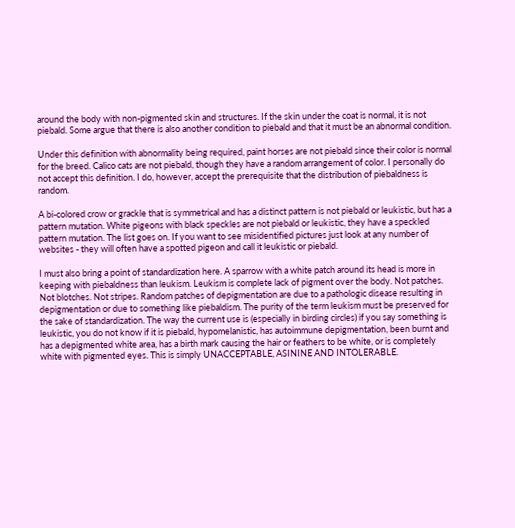around the body with non-pigmented skin and structures. If the skin under the coat is normal, it is not piebald. Some argue that there is also another condition to piebald and that it must be an abnormal condition.

Under this definition with abnormality being required, paint horses are not piebald since their color is normal for the breed. Calico cats are not piebald, though they have a random arrangement of color. I personally do not accept this definition. I do, however, accept the prerequisite that the distribution of piebaldness is random.

A bi-colored crow or grackle that is symmetrical and has a distinct pattern is not piebald or leukistic, but has a pattern mutation. White pigeons with black speckles are not piebald or leukistic, they have a speckled pattern mutation. The list goes on. If you want to see misidentified pictures just look at any number of websites - they will often have a spotted pigeon and call it leukistic or piebald.

I must also bring a point of standardization here. A sparrow with a white patch around its head is more in keeping with piebaldness than leukism. Leukism is complete lack of pigment over the body. Not patches. Not blotches. Not stripes. Random patches of depigmentation are due to a pathologic disease resulting in depigmentation or due to something like piebaldism. The purity of the term leukism must be preserved for the sake of standardization. The way the current use is (especially in birding circles) if you say something is leukistic, you do not know if it is piebald, hypomelanistic, has autoimmune depigmentation, been burnt and has a depigmented white area, has a birth mark causing the hair or feathers to be white, or is completely white with pigmented eyes. This is simply UNACCEPTABLE, ASININE AND INTOLERABLE.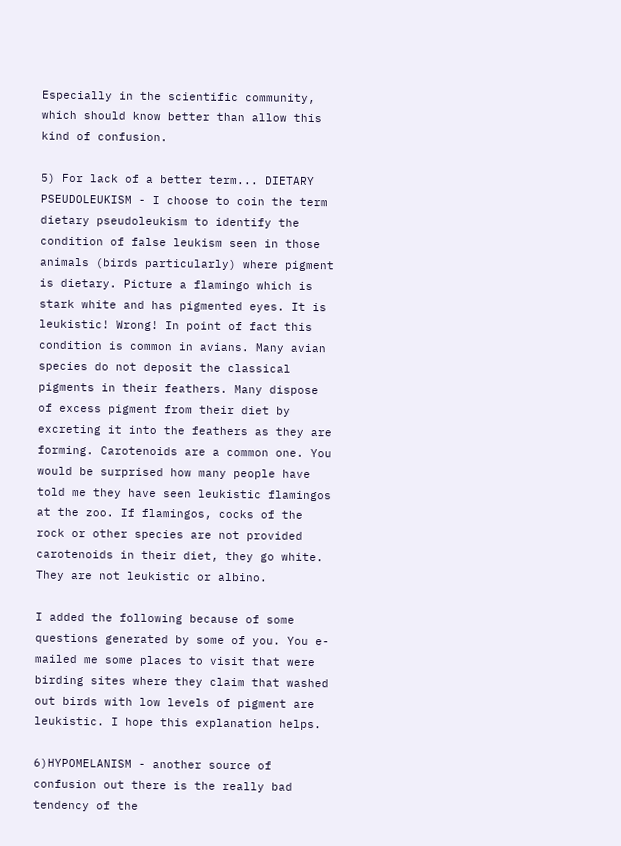Especially in the scientific community, which should know better than allow this kind of confusion.

5) For lack of a better term... DIETARY PSEUDOLEUKISM - I choose to coin the term dietary pseudoleukism to identify the condition of false leukism seen in those animals (birds particularly) where pigment is dietary. Picture a flamingo which is stark white and has pigmented eyes. It is leukistic! Wrong! In point of fact this condition is common in avians. Many avian species do not deposit the classical pigments in their feathers. Many dispose of excess pigment from their diet by excreting it into the feathers as they are forming. Carotenoids are a common one. You would be surprised how many people have told me they have seen leukistic flamingos at the zoo. If flamingos, cocks of the rock or other species are not provided carotenoids in their diet, they go white. They are not leukistic or albino.

I added the following because of some questions generated by some of you. You e-mailed me some places to visit that were birding sites where they claim that washed out birds with low levels of pigment are leukistic. I hope this explanation helps.

6)HYPOMELANISM - another source of confusion out there is the really bad tendency of the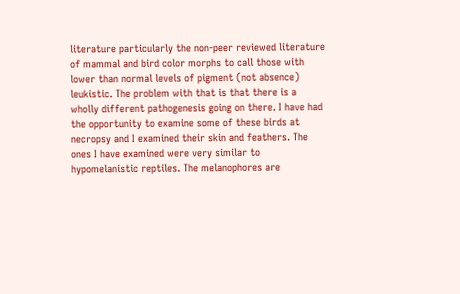literature particularly the non-peer reviewed literature of mammal and bird color morphs to call those with lower than normal levels of pigment (not absence) leukistic. The problem with that is that there is a wholly different pathogenesis going on there. I have had the opportunity to examine some of these birds at necropsy and I examined their skin and feathers. The ones I have examined were very similar to hypomelanistic reptiles. The melanophores are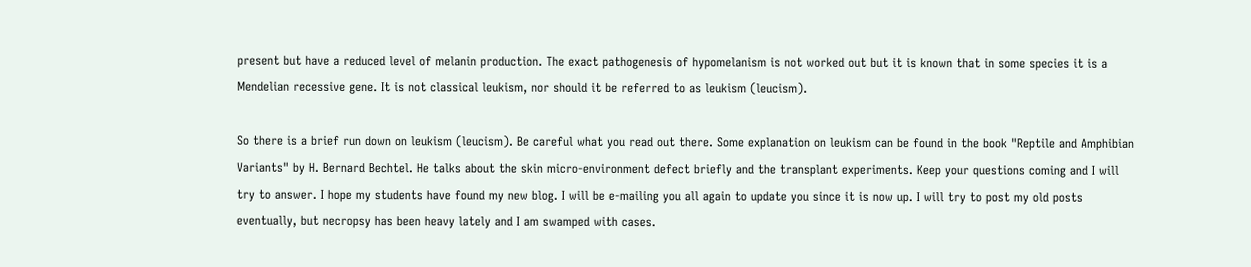present but have a reduced level of melanin production. The exact pathogenesis of hypomelanism is not worked out but it is known that in some species it is a Mendelian recessive gene. It is not classical leukism, nor should it be referred to as leukism (leucism).

So there is a brief run down on leukism (leucism). Be careful what you read out there. Some explanation on leukism can be found in the book "Reptile and Amphibian Variants" by H. Bernard Bechtel. He talks about the skin micro-environment defect briefly and the transplant experiments. Keep your questions coming and I will try to answer. I hope my students have found my new blog. I will be e-mailing you all again to update you since it is now up. I will try to post my old posts eventually, but necropsy has been heavy lately and I am swamped with cases.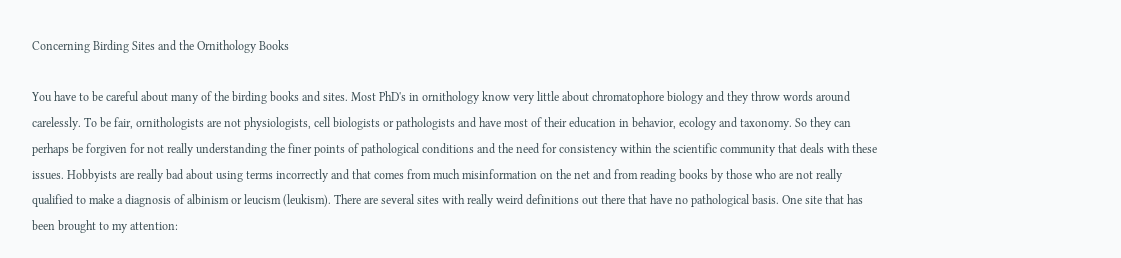Concerning Birding Sites and the Ornithology Books

You have to be careful about many of the birding books and sites. Most PhD's in ornithology know very little about chromatophore biology and they throw words around carelessly. To be fair, ornithologists are not physiologists, cell biologists or pathologists and have most of their education in behavior, ecology and taxonomy. So they can perhaps be forgiven for not really understanding the finer points of pathological conditions and the need for consistency within the scientific community that deals with these issues. Hobbyists are really bad about using terms incorrectly and that comes from much misinformation on the net and from reading books by those who are not really qualified to make a diagnosis of albinism or leucism (leukism). There are several sites with really weird definitions out there that have no pathological basis. One site that has been brought to my attention: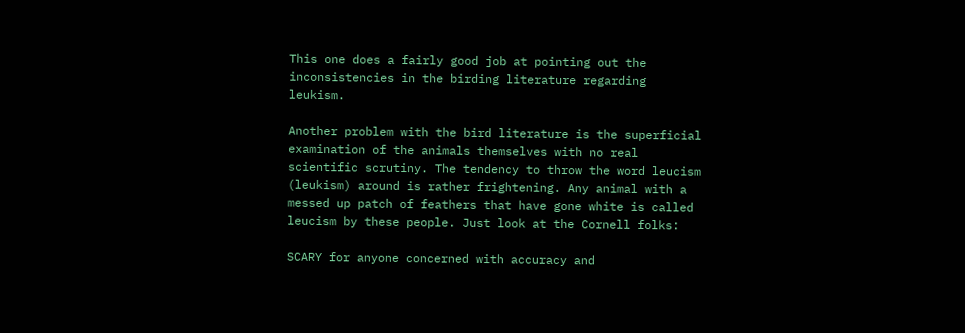This one does a fairly good job at pointing out the inconsistencies in the birding literature regarding leukism.

Another problem with the bird literature is the superficial examination of the animals themselves with no real scientific scrutiny. The tendency to throw the word leucism (leukism) around is rather frightening. Any animal with a messed up patch of feathers that have gone white is called leucism by these people. Just look at the Cornell folks:

SCARY for anyone concerned with accuracy and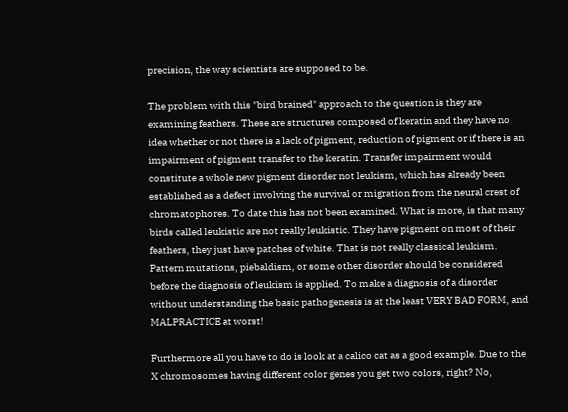precision, the way scientists are supposed to be.

The problem with this "bird brained" approach to the question is they are examining feathers. These are structures composed of keratin and they have no idea whether or not there is a lack of pigment, reduction of pigment or if there is an impairment of pigment transfer to the keratin. Transfer impairment would constitute a whole new pigment disorder not leukism, which has already been established as a defect involving the survival or migration from the neural crest of chromatophores. To date this has not been examined. What is more, is that many birds called leukistic are not really leukistic. They have pigment on most of their feathers, they just have patches of white. That is not really classical leukism. Pattern mutations, piebaldism, or some other disorder should be considered before the diagnosis of leukism is applied. To make a diagnosis of a disorder without understanding the basic pathogenesis is at the least VERY BAD FORM, and MALPRACTICE at worst!

Furthermore all you have to do is look at a calico cat as a good example. Due to the X chromosomes having different color genes you get two colors, right? No,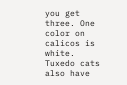you get three. One color on calicos is white. Tuxedo cats also have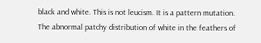black and white. This is not leucism. It is a pattern mutation. The abnormal patchy distribution of white in the feathers of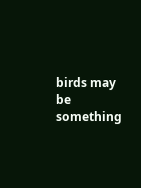birds may be something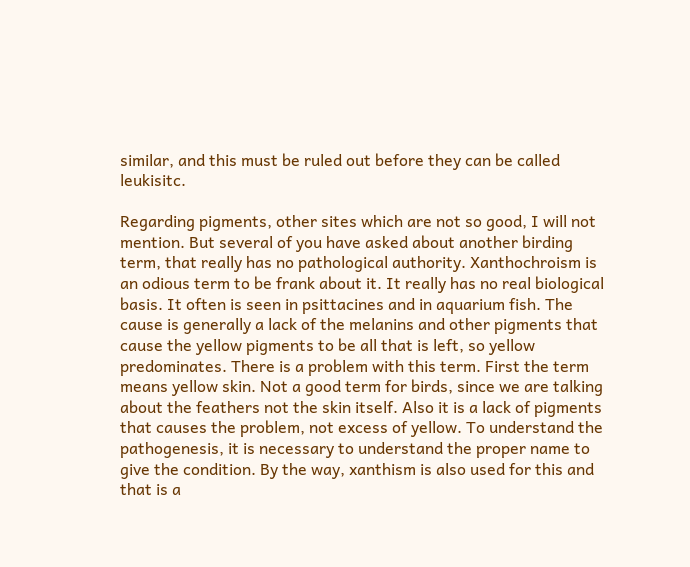similar, and this must be ruled out before they can be called leukisitc.

Regarding pigments, other sites which are not so good, I will not mention. But several of you have asked about another birding term, that really has no pathological authority. Xanthochroism is an odious term to be frank about it. It really has no real biological basis. It often is seen in psittacines and in aquarium fish. The cause is generally a lack of the melanins and other pigments that cause the yellow pigments to be all that is left, so yellow predominates. There is a problem with this term. First the term means yellow skin. Not a good term for birds, since we are talking about the feathers not the skin itself. Also it is a lack of pigments that causes the problem, not excess of yellow. To understand the pathogenesis, it is necessary to understand the proper name to give the condition. By the way, xanthism is also used for this and that is a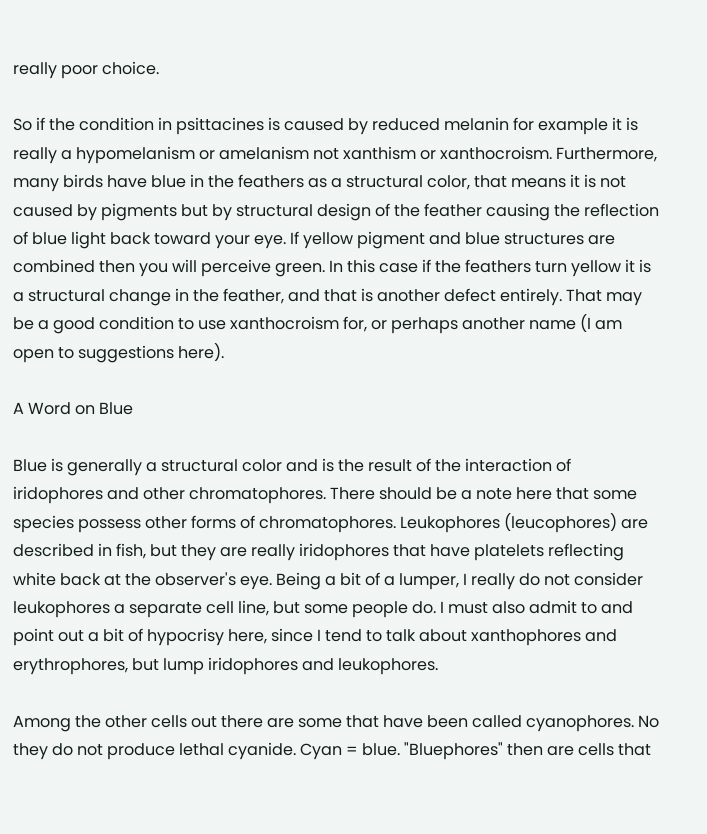really poor choice.

So if the condition in psittacines is caused by reduced melanin for example it is really a hypomelanism or amelanism not xanthism or xanthocroism. Furthermore, many birds have blue in the feathers as a structural color, that means it is not caused by pigments but by structural design of the feather causing the reflection of blue light back toward your eye. If yellow pigment and blue structures are combined then you will perceive green. In this case if the feathers turn yellow it is a structural change in the feather, and that is another defect entirely. That may be a good condition to use xanthocroism for, or perhaps another name (I am open to suggestions here).

A Word on Blue

Blue is generally a structural color and is the result of the interaction of iridophores and other chromatophores. There should be a note here that some species possess other forms of chromatophores. Leukophores (leucophores) are described in fish, but they are really iridophores that have platelets reflecting white back at the observer's eye. Being a bit of a lumper, I really do not consider leukophores a separate cell line, but some people do. I must also admit to and point out a bit of hypocrisy here, since I tend to talk about xanthophores and erythrophores, but lump iridophores and leukophores.

Among the other cells out there are some that have been called cyanophores. No they do not produce lethal cyanide. Cyan = blue. "Bluephores" then are cells that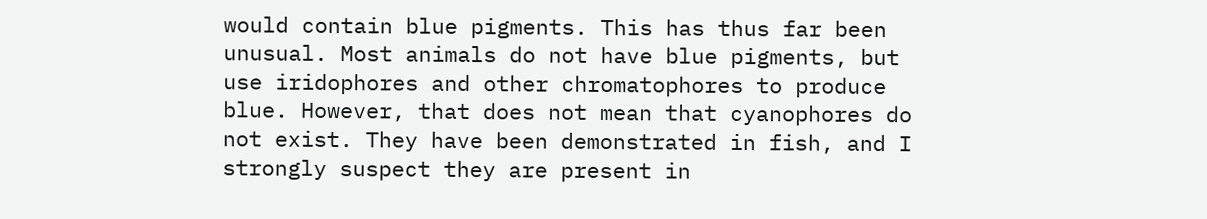would contain blue pigments. This has thus far been unusual. Most animals do not have blue pigments, but use iridophores and other chromatophores to produce blue. However, that does not mean that cyanophores do not exist. They have been demonstrated in fish, and I strongly suspect they are present in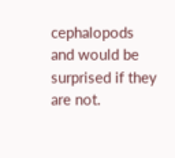cephalopods and would be surprised if they are not.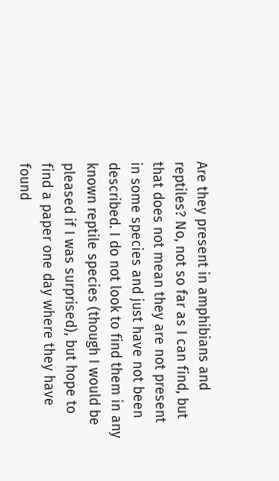Are they present in amphibians and reptiles? No, not so far as I can find, but that does not mean they are not present in some species and just have not been described. I do not look to find them in any known reptile species (though I would be pleased if I was surprised), but hope to find a paper one day where they have found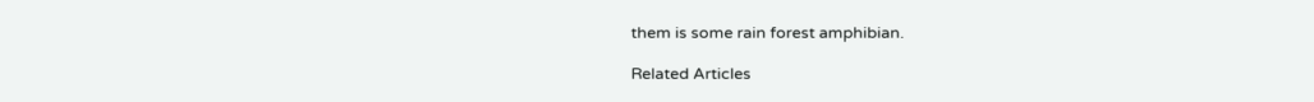them is some rain forest amphibian.

Related Articles